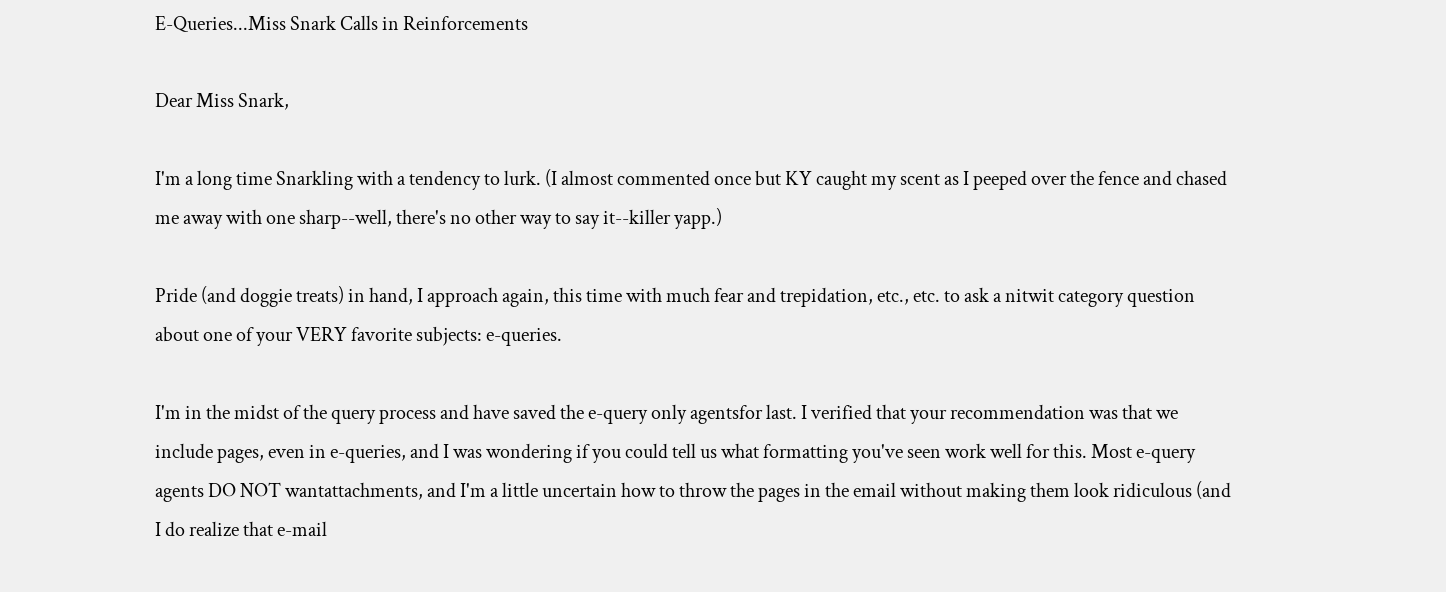E-Queries...Miss Snark Calls in Reinforcements

Dear Miss Snark,

I'm a long time Snarkling with a tendency to lurk. (I almost commented once but KY caught my scent as I peeped over the fence and chased me away with one sharp--well, there's no other way to say it--killer yapp.)

Pride (and doggie treats) in hand, I approach again, this time with much fear and trepidation, etc., etc. to ask a nitwit category question about one of your VERY favorite subjects: e-queries.

I'm in the midst of the query process and have saved the e-query only agentsfor last. I verified that your recommendation was that we include pages, even in e-queries, and I was wondering if you could tell us what formatting you've seen work well for this. Most e-query agents DO NOT wantattachments, and I'm a little uncertain how to throw the pages in the email without making them look ridiculous (and I do realize that e-mail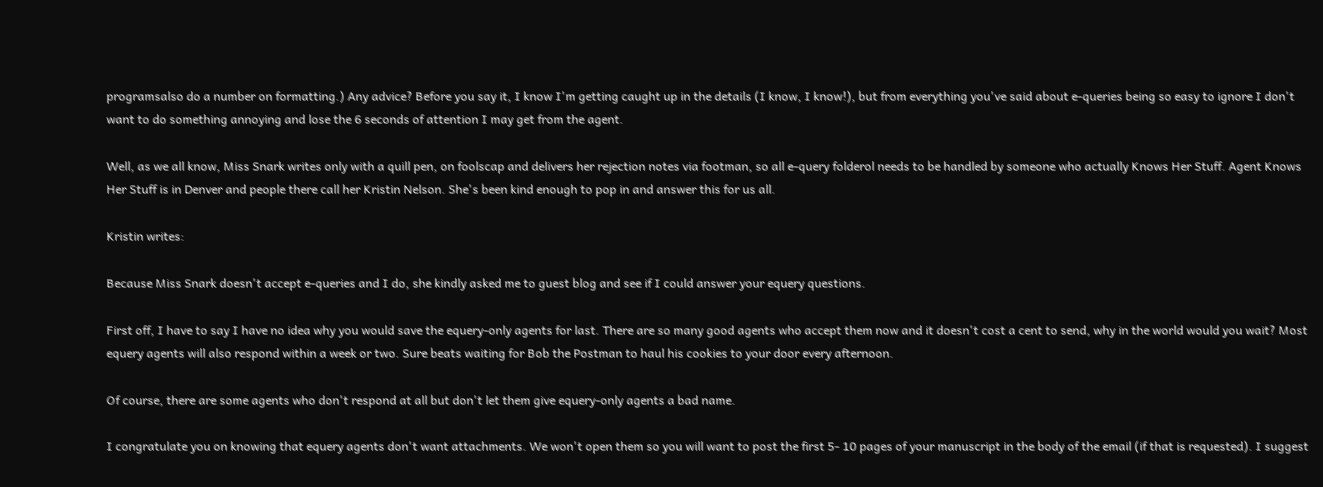programsalso do a number on formatting.) Any advice? Before you say it, I know I'm getting caught up in the details (I know, I know!), but from everything you've said about e-queries being so easy to ignore I don't want to do something annoying and lose the 6 seconds of attention I may get from the agent.

Well, as we all know, Miss Snark writes only with a quill pen, on foolscap and delivers her rejection notes via footman, so all e-query folderol needs to be handled by someone who actually Knows Her Stuff. Agent Knows Her Stuff is in Denver and people there call her Kristin Nelson. She's been kind enough to pop in and answer this for us all.

Kristin writes:

Because Miss Snark doesn't accept e-queries and I do, she kindly asked me to guest blog and see if I could answer your equery questions.

First off, I have to say I have no idea why you would save the equery-only agents for last. There are so many good agents who accept them now and it doesn't cost a cent to send, why in the world would you wait? Most equery agents will also respond within a week or two. Sure beats waiting for Bob the Postman to haul his cookies to your door every afternoon.

Of course, there are some agents who don't respond at all but don't let them give equery-only agents a bad name.

I congratulate you on knowing that equery agents don't want attachments. We won't open them so you will want to post the first 5- 10 pages of your manuscript in the body of the email (if that is requested). I suggest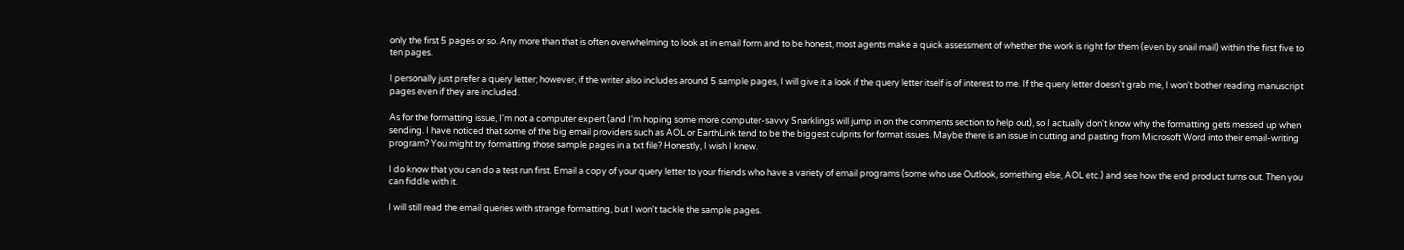only the first 5 pages or so. Any more than that is often overwhelming to look at in email form and to be honest, most agents make a quick assessment of whether the work is right for them (even by snail mail) within the first five to ten pages.

I personally just prefer a query letter; however, if the writer also includes around 5 sample pages, I will give it a look if the query letter itself is of interest to me. If the query letter doesn't grab me, I won't bother reading manuscript pages even if they are included.

As for the formatting issue, I'm not a computer expert (and I'm hoping some more computer-savvy Snarklings will jump in on the comments section to help out), so I actually don't know why the formatting gets messed up when sending. I have noticed that some of the big email providers such as AOL or EarthLink tend to be the biggest culprits for format issues. Maybe there is an issue in cutting and pasting from Microsoft Word into their email-writing
program? You might try formatting those sample pages in a txt file? Honestly, I wish I knew.

I do know that you can do a test run first. Email a copy of your query letter to your friends who have a variety of email programs (some who use Outlook, something else, AOL etc.) and see how the end product turns out. Then you can fiddle with it.

I will still read the email queries with strange formatting, but I won't tackle the sample pages.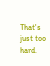That's just too hard.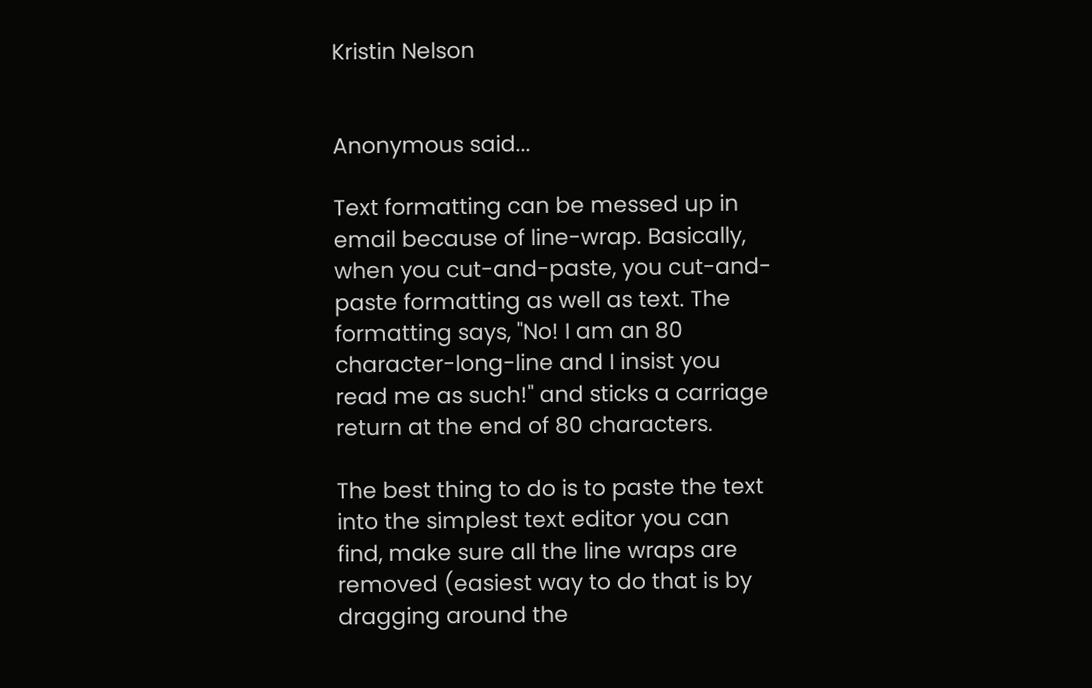Kristin Nelson


Anonymous said...

Text formatting can be messed up in email because of line-wrap. Basically, when you cut-and-paste, you cut-and-paste formatting as well as text. The formatting says, "No! I am an 80 character-long-line and I insist you read me as such!" and sticks a carriage return at the end of 80 characters.

The best thing to do is to paste the text into the simplest text editor you can find, make sure all the line wraps are removed (easiest way to do that is by dragging around the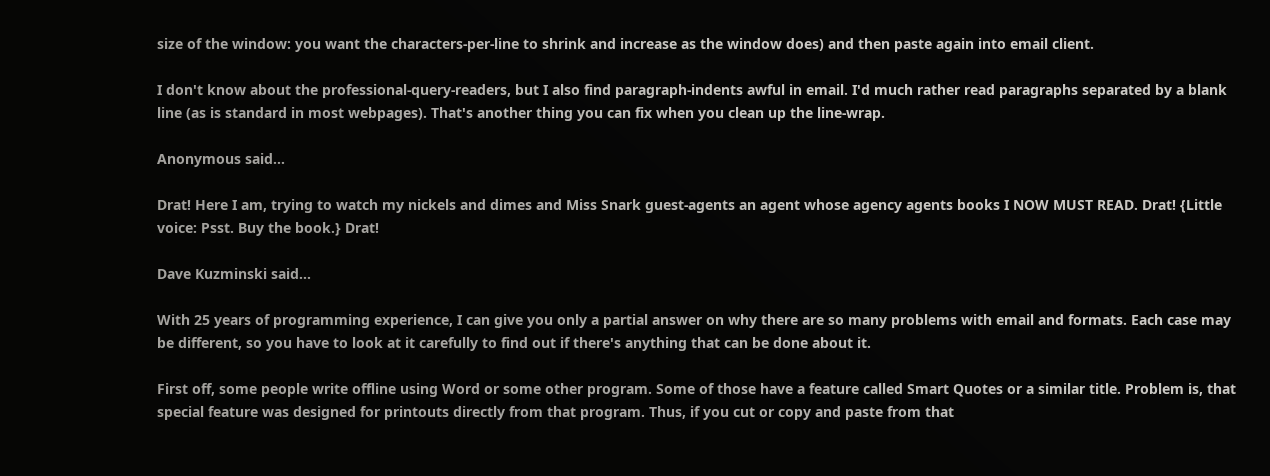size of the window: you want the characters-per-line to shrink and increase as the window does) and then paste again into email client.

I don't know about the professional-query-readers, but I also find paragraph-indents awful in email. I'd much rather read paragraphs separated by a blank line (as is standard in most webpages). That's another thing you can fix when you clean up the line-wrap.

Anonymous said...

Drat! Here I am, trying to watch my nickels and dimes and Miss Snark guest-agents an agent whose agency agents books I NOW MUST READ. Drat! {Little voice: Psst. Buy the book.} Drat!

Dave Kuzminski said...

With 25 years of programming experience, I can give you only a partial answer on why there are so many problems with email and formats. Each case may be different, so you have to look at it carefully to find out if there's anything that can be done about it.

First off, some people write offline using Word or some other program. Some of those have a feature called Smart Quotes or a similar title. Problem is, that special feature was designed for printouts directly from that program. Thus, if you cut or copy and paste from that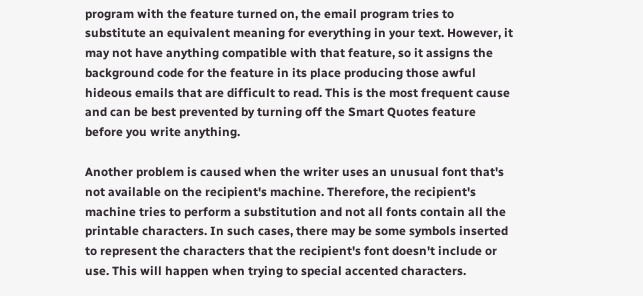program with the feature turned on, the email program tries to substitute an equivalent meaning for everything in your text. However, it may not have anything compatible with that feature, so it assigns the background code for the feature in its place producing those awful hideous emails that are difficult to read. This is the most frequent cause and can be best prevented by turning off the Smart Quotes feature before you write anything.

Another problem is caused when the writer uses an unusual font that's not available on the recipient's machine. Therefore, the recipient's machine tries to perform a substitution and not all fonts contain all the printable characters. In such cases, there may be some symbols inserted to represent the characters that the recipient's font doesn't include or use. This will happen when trying to special accented characters.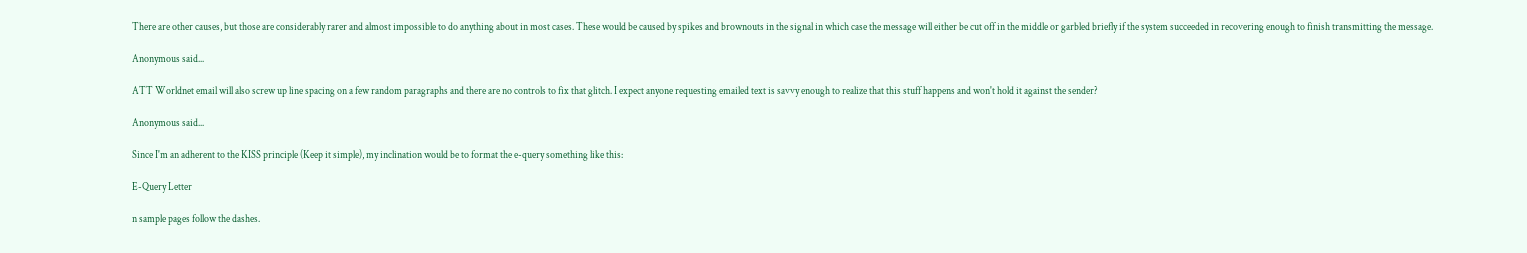There are other causes, but those are considerably rarer and almost impossible to do anything about in most cases. These would be caused by spikes and brownouts in the signal in which case the message will either be cut off in the middle or garbled briefly if the system succeeded in recovering enough to finish transmitting the message.

Anonymous said...

ATT Worldnet email will also screw up line spacing on a few random paragraphs and there are no controls to fix that glitch. I expect anyone requesting emailed text is savvy enough to realize that this stuff happens and won't hold it against the sender?

Anonymous said...

Since I'm an adherent to the KISS principle (Keep it simple), my inclination would be to format the e-query something like this:

E-Query Letter

n sample pages follow the dashes.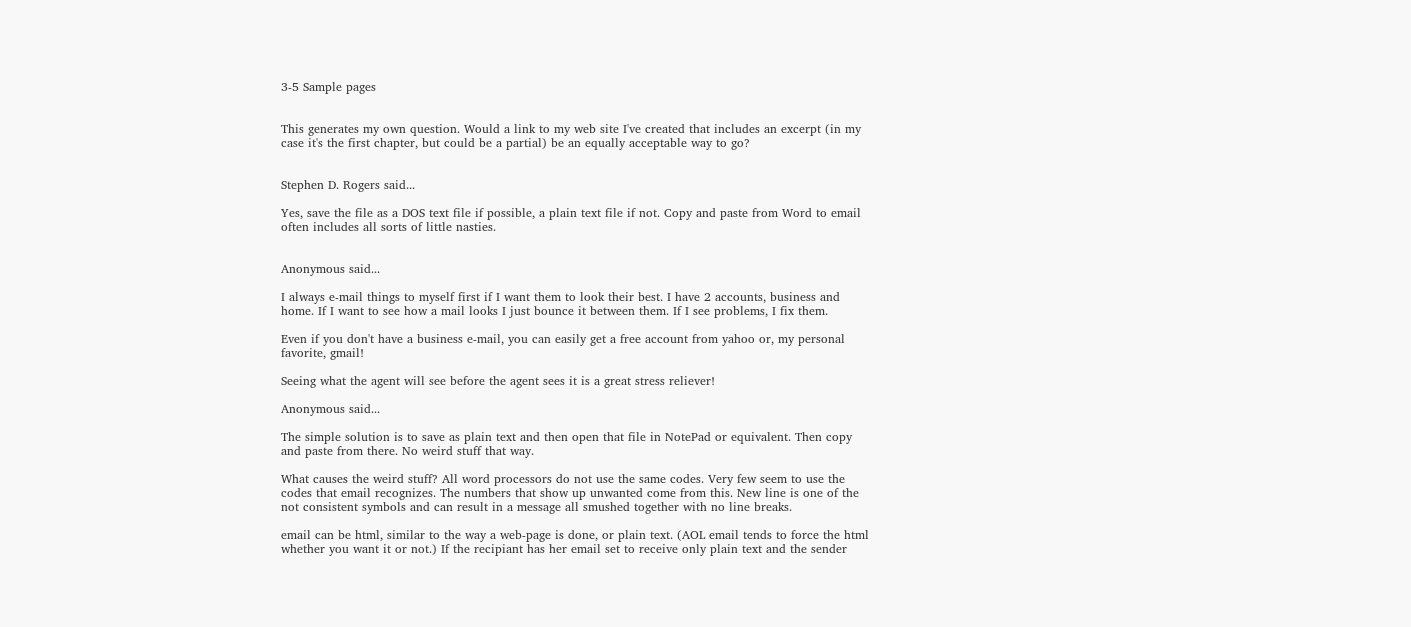3-5 Sample pages


This generates my own question. Would a link to my web site I've created that includes an excerpt (in my case it's the first chapter, but could be a partial) be an equally acceptable way to go?


Stephen D. Rogers said...

Yes, save the file as a DOS text file if possible, a plain text file if not. Copy and paste from Word to email often includes all sorts of little nasties.


Anonymous said...

I always e-mail things to myself first if I want them to look their best. I have 2 accounts, business and home. If I want to see how a mail looks I just bounce it between them. If I see problems, I fix them.

Even if you don't have a business e-mail, you can easily get a free account from yahoo or, my personal favorite, gmail!

Seeing what the agent will see before the agent sees it is a great stress reliever!

Anonymous said...

The simple solution is to save as plain text and then open that file in NotePad or equivalent. Then copy and paste from there. No weird stuff that way.

What causes the weird stuff? All word processors do not use the same codes. Very few seem to use the codes that email recognizes. The numbers that show up unwanted come from this. New line is one of the not consistent symbols and can result in a message all smushed together with no line breaks.

email can be html, similar to the way a web-page is done, or plain text. (AOL email tends to force the html whether you want it or not.) If the recipiant has her email set to receive only plain text and the sender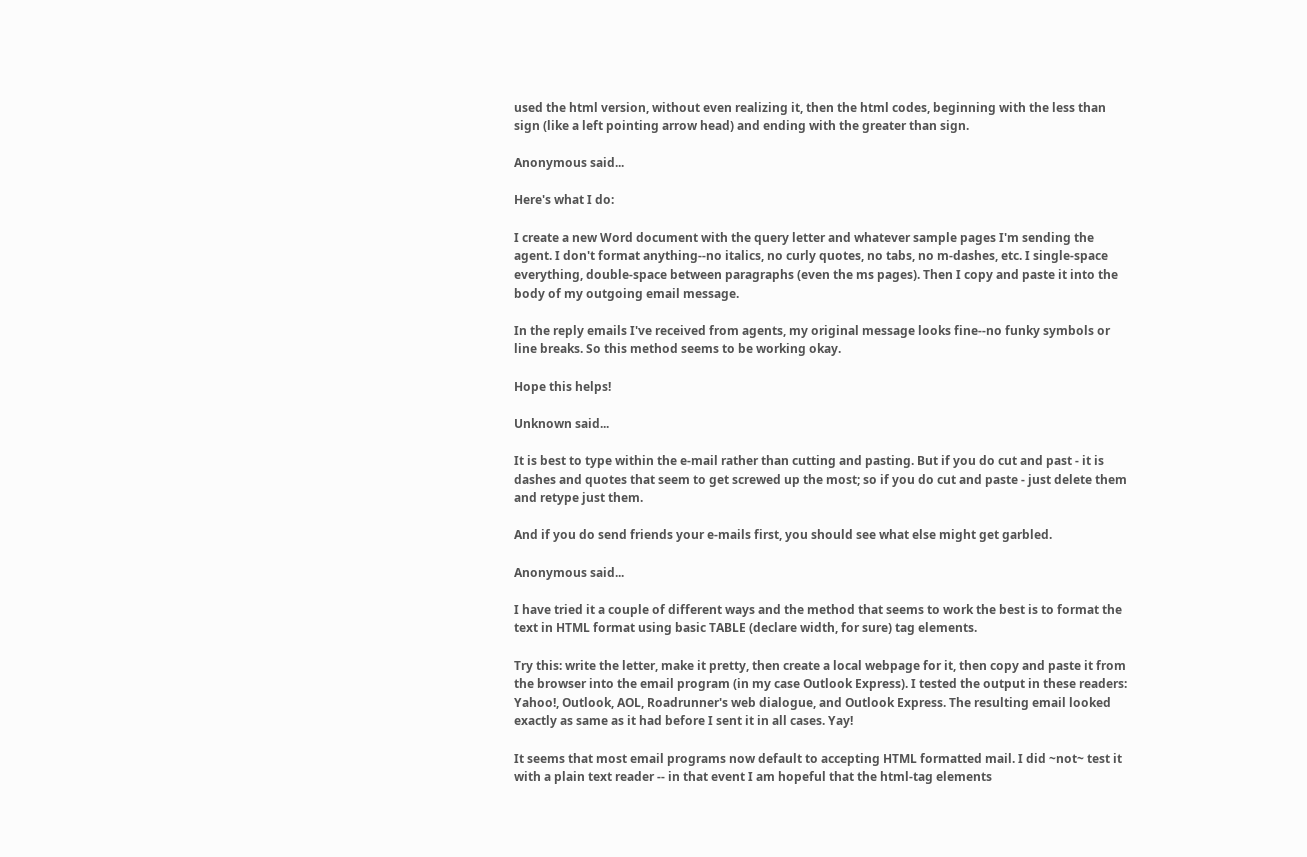used the html version, without even realizing it, then the html codes, beginning with the less than sign (like a left pointing arrow head) and ending with the greater than sign.

Anonymous said...

Here's what I do:

I create a new Word document with the query letter and whatever sample pages I'm sending the agent. I don't format anything--no italics, no curly quotes, no tabs, no m-dashes, etc. I single-space everything, double-space between paragraphs (even the ms pages). Then I copy and paste it into the body of my outgoing email message.

In the reply emails I've received from agents, my original message looks fine--no funky symbols or line breaks. So this method seems to be working okay.

Hope this helps!

Unknown said...

It is best to type within the e-mail rather than cutting and pasting. But if you do cut and past - it is dashes and quotes that seem to get screwed up the most; so if you do cut and paste - just delete them and retype just them.

And if you do send friends your e-mails first, you should see what else might get garbled.

Anonymous said...

I have tried it a couple of different ways and the method that seems to work the best is to format the text in HTML format using basic TABLE (declare width, for sure) tag elements.

Try this: write the letter, make it pretty, then create a local webpage for it, then copy and paste it from the browser into the email program (in my case Outlook Express). I tested the output in these readers: Yahoo!, Outlook, AOL, Roadrunner's web dialogue, and Outlook Express. The resulting email looked exactly as same as it had before I sent it in all cases. Yay!

It seems that most email programs now default to accepting HTML formatted mail. I did ~not~ test it with a plain text reader -- in that event I am hopeful that the html-tag elements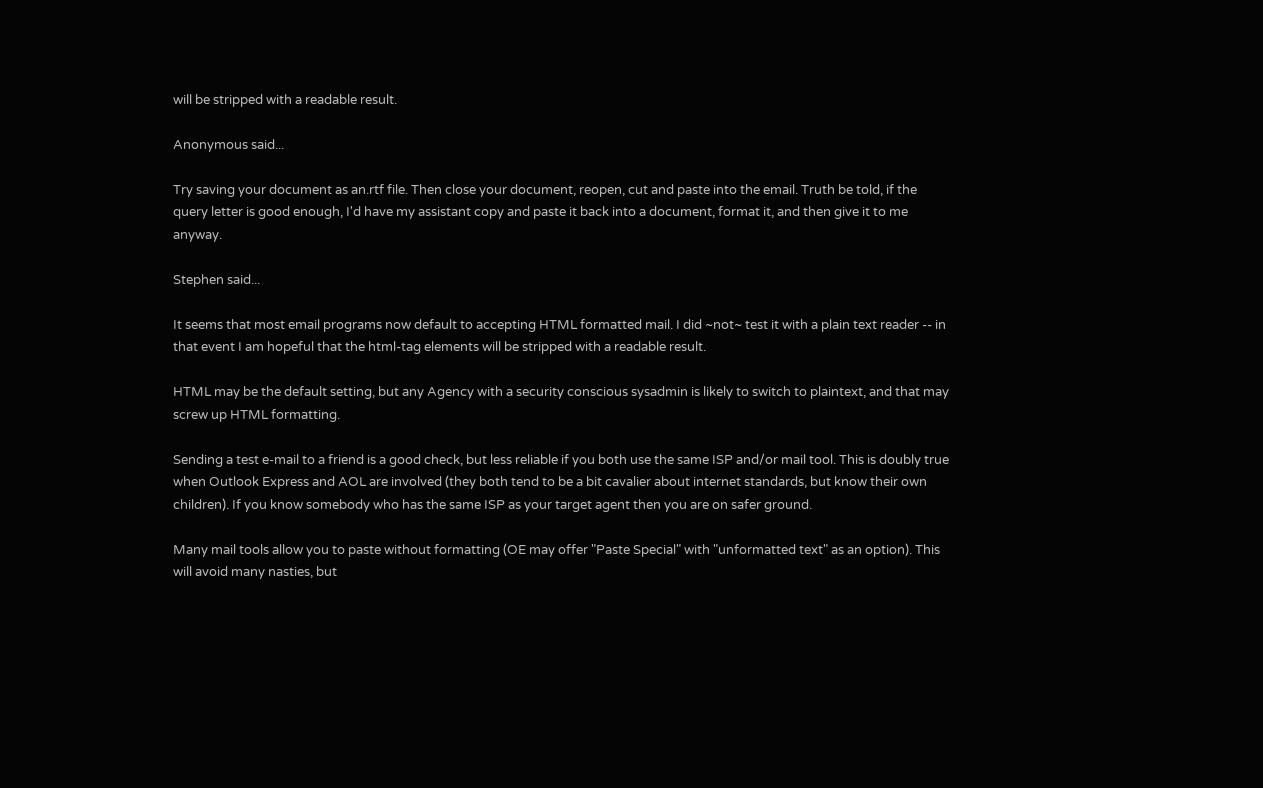will be stripped with a readable result.

Anonymous said...

Try saving your document as an.rtf file. Then close your document, reopen, cut and paste into the email. Truth be told, if the query letter is good enough, I'd have my assistant copy and paste it back into a document, format it, and then give it to me anyway.

Stephen said...

It seems that most email programs now default to accepting HTML formatted mail. I did ~not~ test it with a plain text reader -- in that event I am hopeful that the html-tag elements will be stripped with a readable result.

HTML may be the default setting, but any Agency with a security conscious sysadmin is likely to switch to plaintext, and that may screw up HTML formatting.

Sending a test e-mail to a friend is a good check, but less reliable if you both use the same ISP and/or mail tool. This is doubly true when Outlook Express and AOL are involved (they both tend to be a bit cavalier about internet standards, but know their own children). If you know somebody who has the same ISP as your target agent then you are on safer ground.

Many mail tools allow you to paste without formatting (OE may offer "Paste Special" with "unformatted text" as an option). This will avoid many nasties, but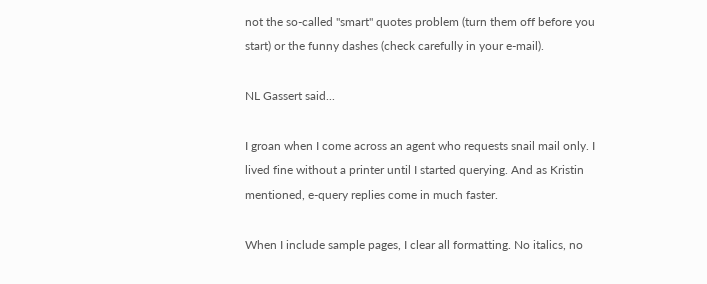not the so-called "smart" quotes problem (turn them off before you start) or the funny dashes (check carefully in your e-mail).

NL Gassert said...

I groan when I come across an agent who requests snail mail only. I lived fine without a printer until I started querying. And as Kristin mentioned, e-query replies come in much faster.

When I include sample pages, I clear all formatting. No italics, no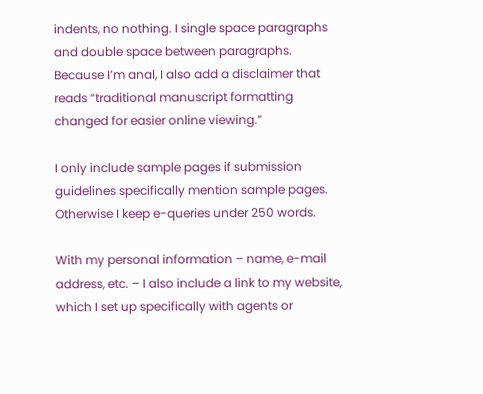indents, no nothing. I single space paragraphs and double space between paragraphs. Because I’m anal, I also add a disclaimer that reads “traditional manuscript formatting changed for easier online viewing.”

I only include sample pages if submission guidelines specifically mention sample pages. Otherwise I keep e-queries under 250 words.

With my personal information – name, e-mail address, etc. – I also include a link to my website, which I set up specifically with agents or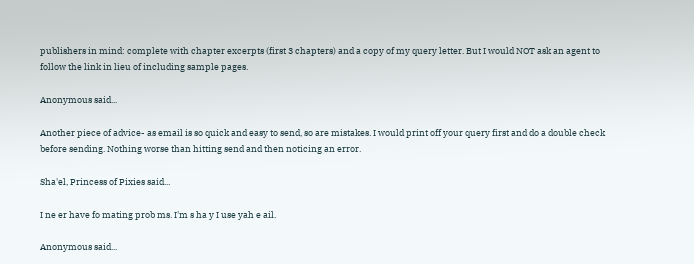publishers in mind: complete with chapter excerpts (first 3 chapters) and a copy of my query letter. But I would NOT ask an agent to follow the link in lieu of including sample pages.

Anonymous said...

Another piece of advice- as email is so quick and easy to send, so are mistakes. I would print off your query first and do a double check before sending. Nothing worse than hitting send and then noticing an error.

Sha'el, Princess of Pixies said...

I ne er have fo mating prob ms. I'm s ha y I use yah e ail.

Anonymous said...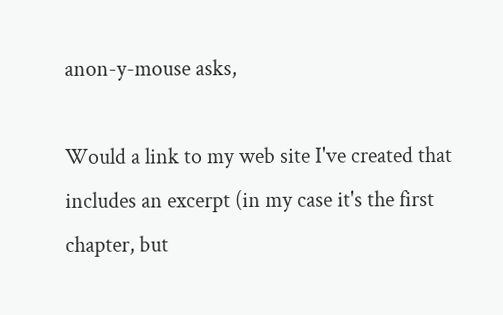anon-y-mouse asks,

Would a link to my web site I've created that includes an excerpt (in my case it's the first chapter, but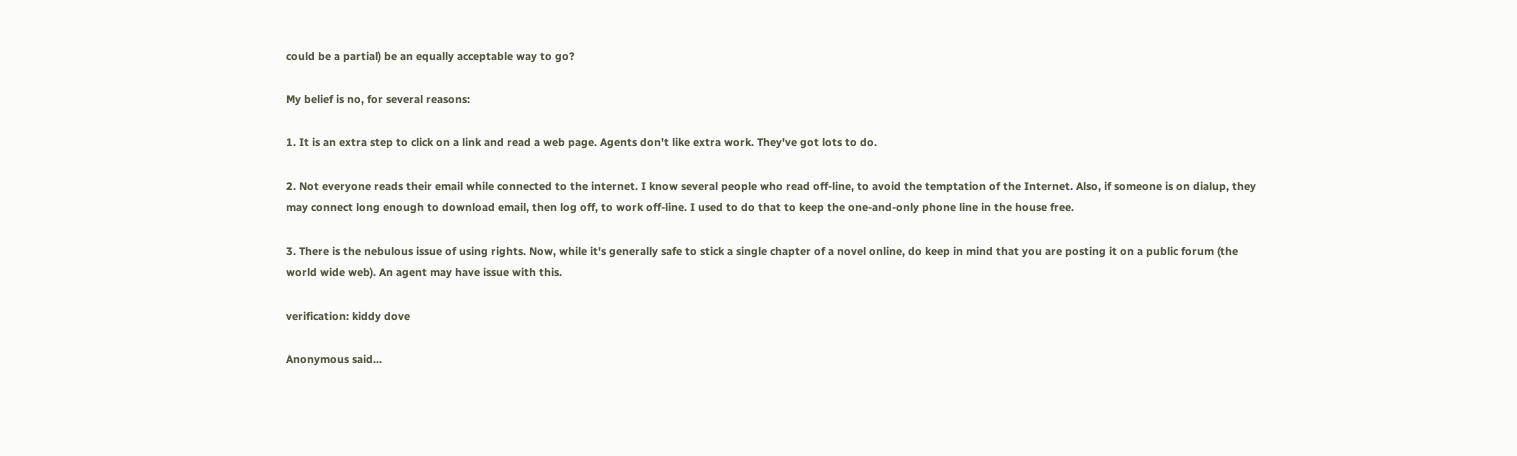could be a partial) be an equally acceptable way to go?

My belief is no, for several reasons:

1. It is an extra step to click on a link and read a web page. Agents don't like extra work. They've got lots to do.

2. Not everyone reads their email while connected to the internet. I know several people who read off-line, to avoid the temptation of the Internet. Also, if someone is on dialup, they may connect long enough to download email, then log off, to work off-line. I used to do that to keep the one-and-only phone line in the house free.

3. There is the nebulous issue of using rights. Now, while it's generally safe to stick a single chapter of a novel online, do keep in mind that you are posting it on a public forum (the world wide web). An agent may have issue with this.

verification: kiddy dove

Anonymous said...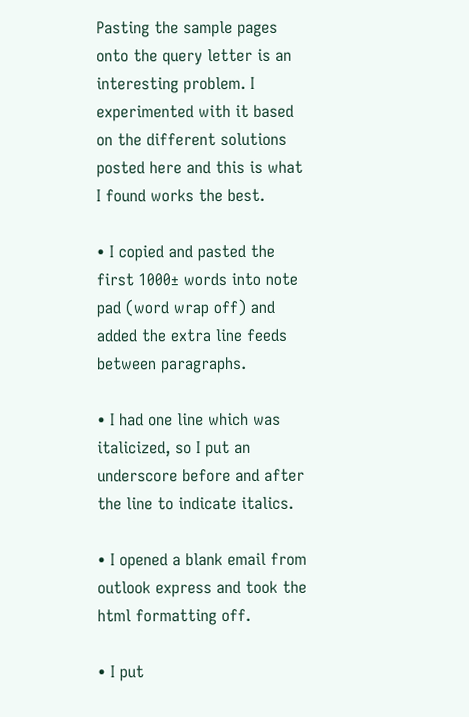Pasting the sample pages onto the query letter is an interesting problem. I experimented with it based on the different solutions posted here and this is what I found works the best.

• I copied and pasted the first 1000± words into note pad (word wrap off) and added the extra line feeds between paragraphs.

• I had one line which was italicized, so I put an underscore before and after the line to indicate italics.

• I opened a blank email from outlook express and took the html formatting off.

• I put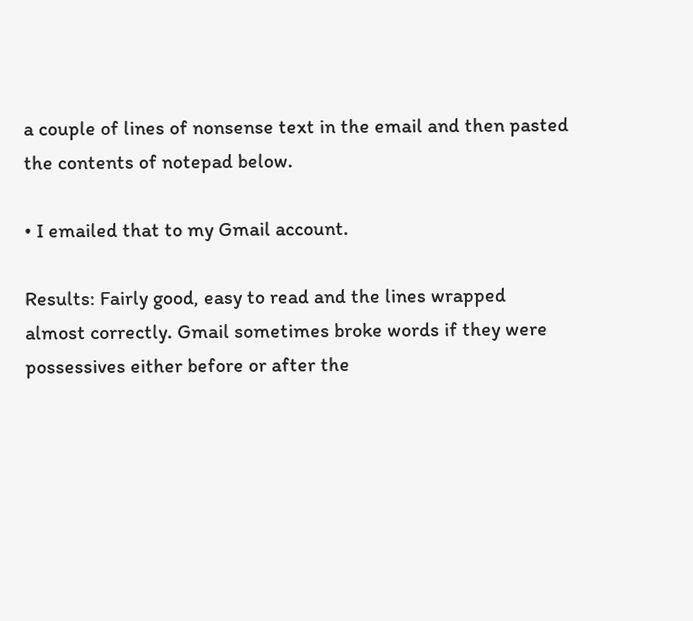a couple of lines of nonsense text in the email and then pasted the contents of notepad below.

• I emailed that to my Gmail account.

Results: Fairly good, easy to read and the lines wrapped almost correctly. Gmail sometimes broke words if they were possessives either before or after the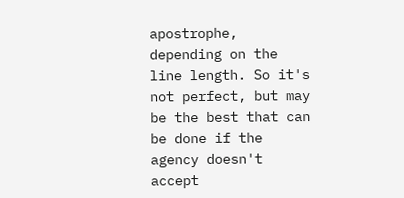apostrophe, depending on the line length. So it's not perfect, but may be the best that can be done if the agency doesn't accept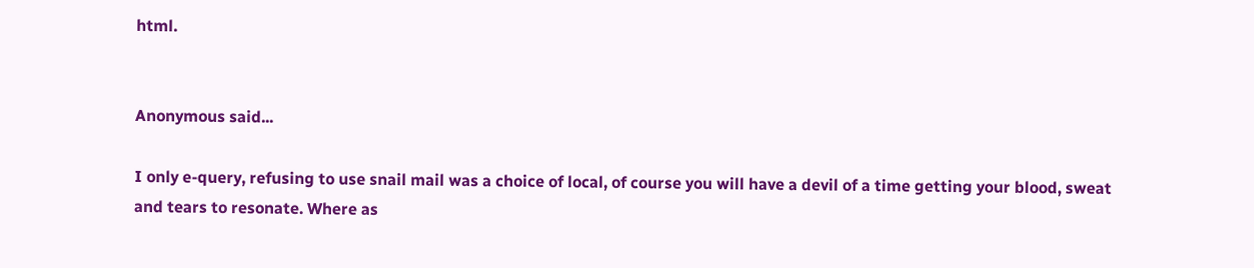html.


Anonymous said...

I only e-query, refusing to use snail mail was a choice of local, of course you will have a devil of a time getting your blood, sweat and tears to resonate. Where as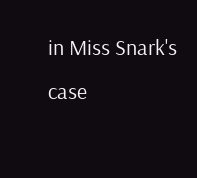in Miss Snark's case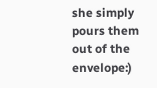she simply pours them out of the envelope:)